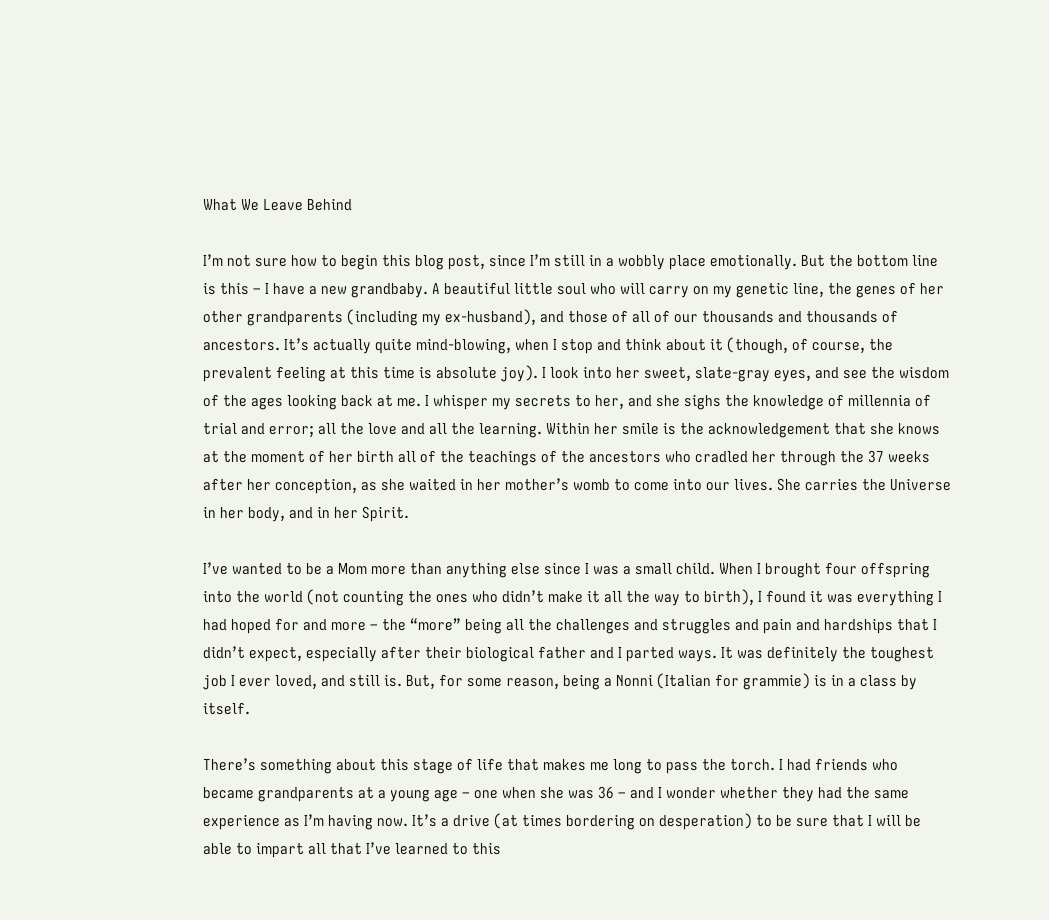What We Leave Behind

I’m not sure how to begin this blog post, since I’m still in a wobbly place emotionally. But the bottom line is this – I have a new grandbaby. A beautiful little soul who will carry on my genetic line, the genes of her other grandparents (including my ex-husband), and those of all of our thousands and thousands of ancestors. It’s actually quite mind-blowing, when I stop and think about it (though, of course, the prevalent feeling at this time is absolute joy). I look into her sweet, slate-gray eyes, and see the wisdom of the ages looking back at me. I whisper my secrets to her, and she sighs the knowledge of millennia of trial and error; all the love and all the learning. Within her smile is the acknowledgement that she knows at the moment of her birth all of the teachings of the ancestors who cradled her through the 37 weeks after her conception, as she waited in her mother’s womb to come into our lives. She carries the Universe in her body, and in her Spirit.

I’ve wanted to be a Mom more than anything else since I was a small child. When I brought four offspring into the world (not counting the ones who didn’t make it all the way to birth), I found it was everything I had hoped for and more – the “more” being all the challenges and struggles and pain and hardships that I didn’t expect, especially after their biological father and I parted ways. It was definitely the toughest job I ever loved, and still is. But, for some reason, being a Nonni (Italian for grammie) is in a class by itself.

There’s something about this stage of life that makes me long to pass the torch. I had friends who became grandparents at a young age – one when she was 36 – and I wonder whether they had the same experience as I’m having now. It’s a drive (at times bordering on desperation) to be sure that I will be able to impart all that I’ve learned to this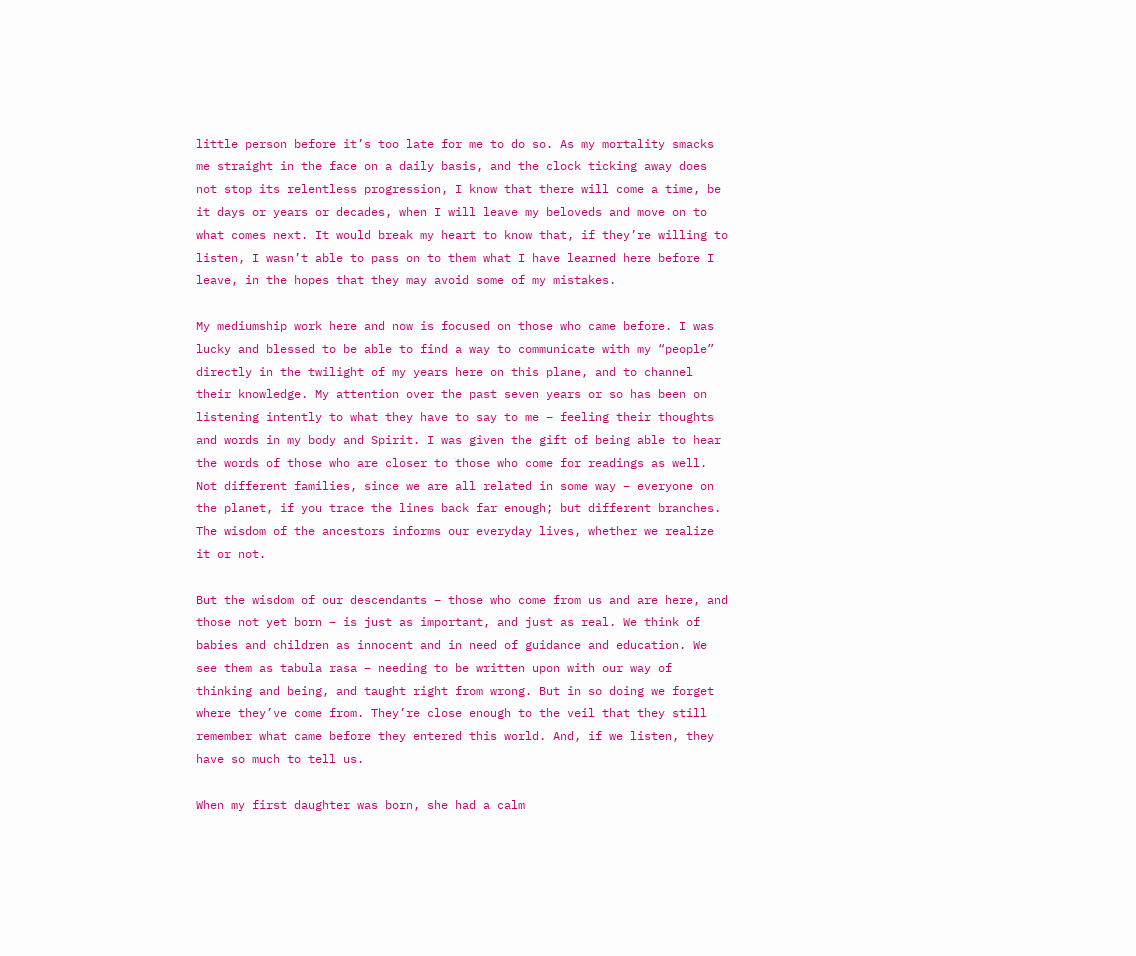little person before it’s too late for me to do so. As my mortality smacks me straight in the face on a daily basis, and the clock ticking away does not stop its relentless progression, I know that there will come a time, be it days or years or decades, when I will leave my beloveds and move on to what comes next. It would break my heart to know that, if they’re willing to listen, I wasn’t able to pass on to them what I have learned here before I leave, in the hopes that they may avoid some of my mistakes.

My mediumship work here and now is focused on those who came before. I was lucky and blessed to be able to find a way to communicate with my “people” directly in the twilight of my years here on this plane, and to channel their knowledge. My attention over the past seven years or so has been on listening intently to what they have to say to me – feeling their thoughts and words in my body and Spirit. I was given the gift of being able to hear the words of those who are closer to those who come for readings as well. Not different families, since we are all related in some way – everyone on the planet, if you trace the lines back far enough; but different branches. The wisdom of the ancestors informs our everyday lives, whether we realize it or not.

But the wisdom of our descendants – those who come from us and are here, and those not yet born – is just as important, and just as real. We think of babies and children as innocent and in need of guidance and education. We see them as tabula rasa – needing to be written upon with our way of thinking and being, and taught right from wrong. But in so doing we forget where they’ve come from. They’re close enough to the veil that they still remember what came before they entered this world. And, if we listen, they have so much to tell us.

When my first daughter was born, she had a calm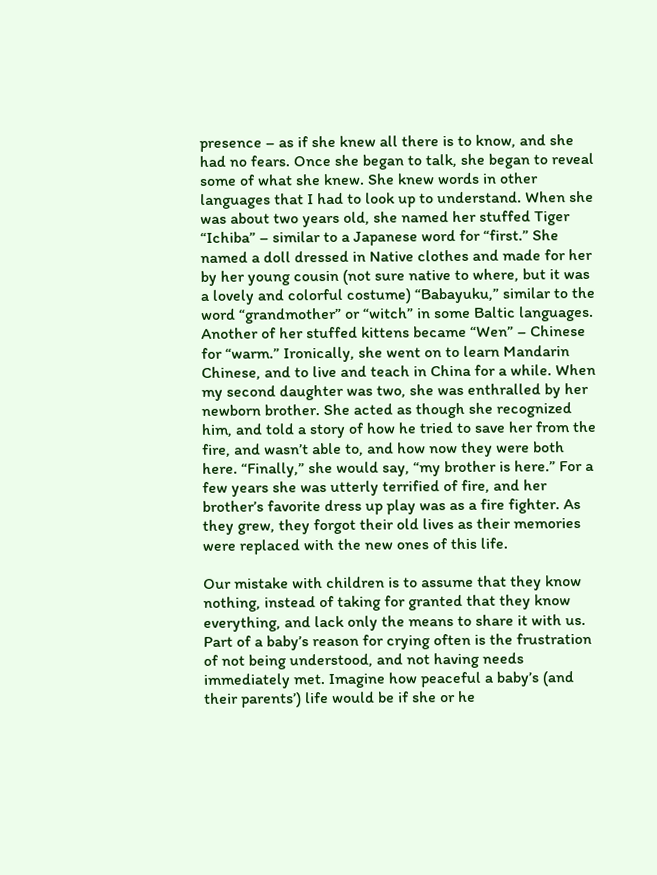presence – as if she knew all there is to know, and she had no fears. Once she began to talk, she began to reveal some of what she knew. She knew words in other languages that I had to look up to understand. When she was about two years old, she named her stuffed Tiger “Ichiba” – similar to a Japanese word for “first.” She named a doll dressed in Native clothes and made for her by her young cousin (not sure native to where, but it was a lovely and colorful costume) “Babayuku,” similar to the word “grandmother” or “witch” in some Baltic languages. Another of her stuffed kittens became “Wen” – Chinese for “warm.” Ironically, she went on to learn Mandarin Chinese, and to live and teach in China for a while. When my second daughter was two, she was enthralled by her newborn brother. She acted as though she recognized him, and told a story of how he tried to save her from the fire, and wasn’t able to, and how now they were both here. “Finally,” she would say, “my brother is here.” For a few years she was utterly terrified of fire, and her brother’s favorite dress up play was as a fire fighter. As they grew, they forgot their old lives as their memories were replaced with the new ones of this life.

Our mistake with children is to assume that they know nothing, instead of taking for granted that they know everything, and lack only the means to share it with us. Part of a baby’s reason for crying often is the frustration of not being understood, and not having needs immediately met. Imagine how peaceful a baby’s (and their parents’) life would be if she or he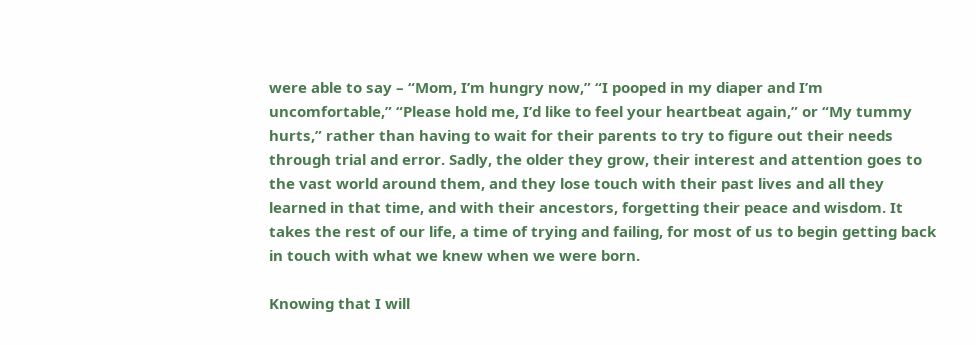were able to say – “Mom, I’m hungry now,” “I pooped in my diaper and I’m uncomfortable,” “Please hold me, I’d like to feel your heartbeat again,” or “My tummy hurts,” rather than having to wait for their parents to try to figure out their needs through trial and error. Sadly, the older they grow, their interest and attention goes to the vast world around them, and they lose touch with their past lives and all they learned in that time, and with their ancestors, forgetting their peace and wisdom. It takes the rest of our life, a time of trying and failing, for most of us to begin getting back in touch with what we knew when we were born.

Knowing that I will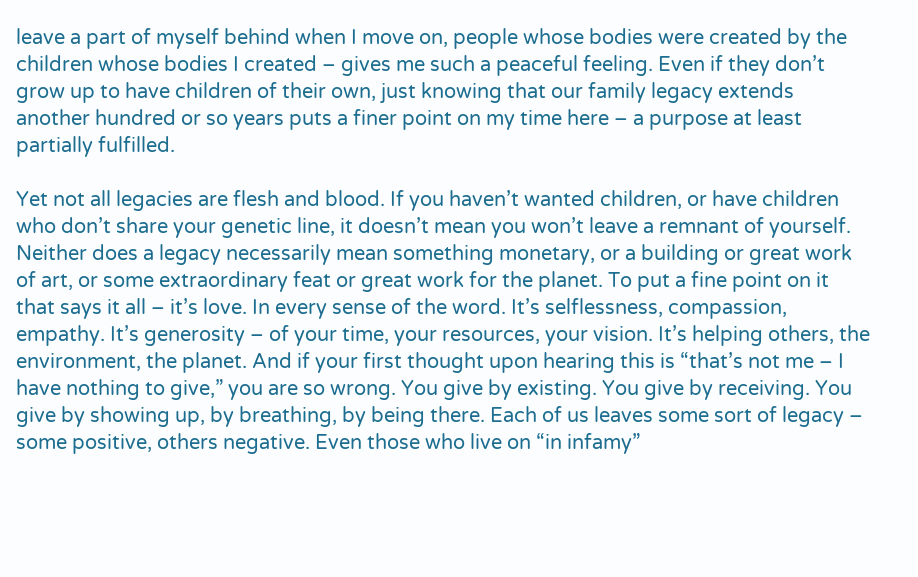leave a part of myself behind when I move on, people whose bodies were created by the children whose bodies I created – gives me such a peaceful feeling. Even if they don’t grow up to have children of their own, just knowing that our family legacy extends another hundred or so years puts a finer point on my time here – a purpose at least partially fulfilled.

Yet not all legacies are flesh and blood. If you haven’t wanted children, or have children who don’t share your genetic line, it doesn’t mean you won’t leave a remnant of yourself. Neither does a legacy necessarily mean something monetary, or a building or great work of art, or some extraordinary feat or great work for the planet. To put a fine point on it that says it all – it’s love. In every sense of the word. It’s selflessness, compassion, empathy. It’s generosity – of your time, your resources, your vision. It’s helping others, the environment, the planet. And if your first thought upon hearing this is “that’s not me – I have nothing to give,” you are so wrong. You give by existing. You give by receiving. You give by showing up, by breathing, by being there. Each of us leaves some sort of legacy – some positive, others negative. Even those who live on “in infamy”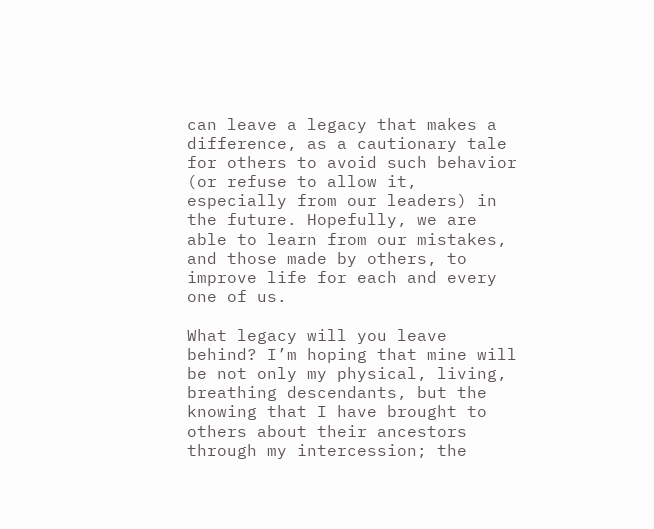can leave a legacy that makes a difference, as a cautionary tale for others to avoid such behavior (or refuse to allow it, especially from our leaders) in the future. Hopefully, we are able to learn from our mistakes, and those made by others, to improve life for each and every one of us.

What legacy will you leave behind? I’m hoping that mine will be not only my physical, living, breathing descendants, but the knowing that I have brought to others about their ancestors through my intercession; the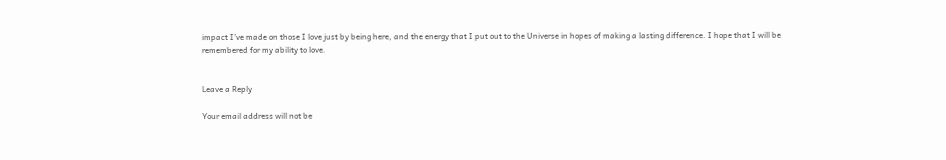impact I’ve made on those I love just by being here, and the energy that I put out to the Universe in hopes of making a lasting difference. I hope that I will be remembered for my ability to love.


Leave a Reply

Your email address will not be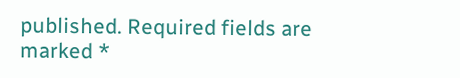published. Required fields are marked *